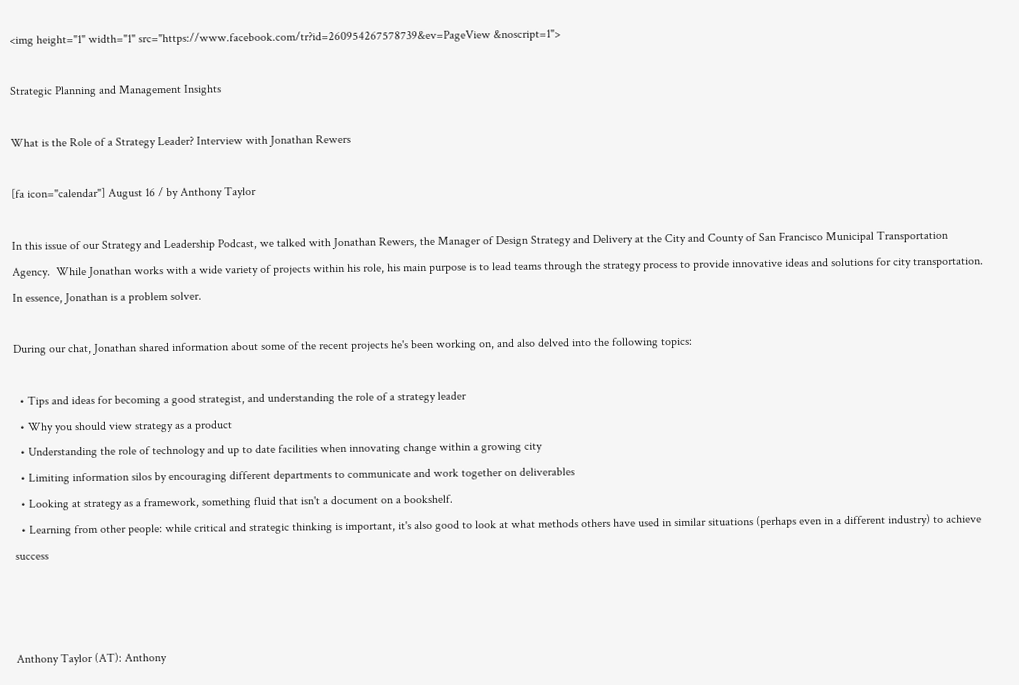<img height="1" width="1" src="https://www.facebook.com/tr?id=260954267578739&ev=PageView &noscript=1">

Strategic Planning and Management Insights

What is the Role of a Strategy Leader? Interview with Jonathan Rewers

[fa icon="calendar"] August 16 / by Anthony Taylor

In this issue of our Strategy and Leadership Podcast, we talked with Jonathan Rewers, the Manager of Design Strategy and Delivery at the City and County of San Francisco Municipal Transportation Agency.  While Jonathan works with a wide variety of projects within his role, his main purpose is to lead teams through the strategy process to provide innovative ideas and solutions for city transportation. In essence, Jonathan is a problem solver.

During our chat, Jonathan shared information about some of the recent projects he's been working on, and also delved into the following topics:

  • Tips and ideas for becoming a good strategist, and understanding the role of a strategy leader
  • Why you should view strategy as a product
  • Understanding the role of technology and up to date facilities when innovating change within a growing city
  • Limiting information silos by encouraging different departments to communicate and work together on deliverables
  • Looking at strategy as a framework, something fluid that isn't a document on a bookshelf.
  • Learning from other people: while critical and strategic thinking is important, it's also good to look at what methods others have used in similar situations (perhaps even in a different industry) to achieve success



Anthony Taylor (AT): Anthony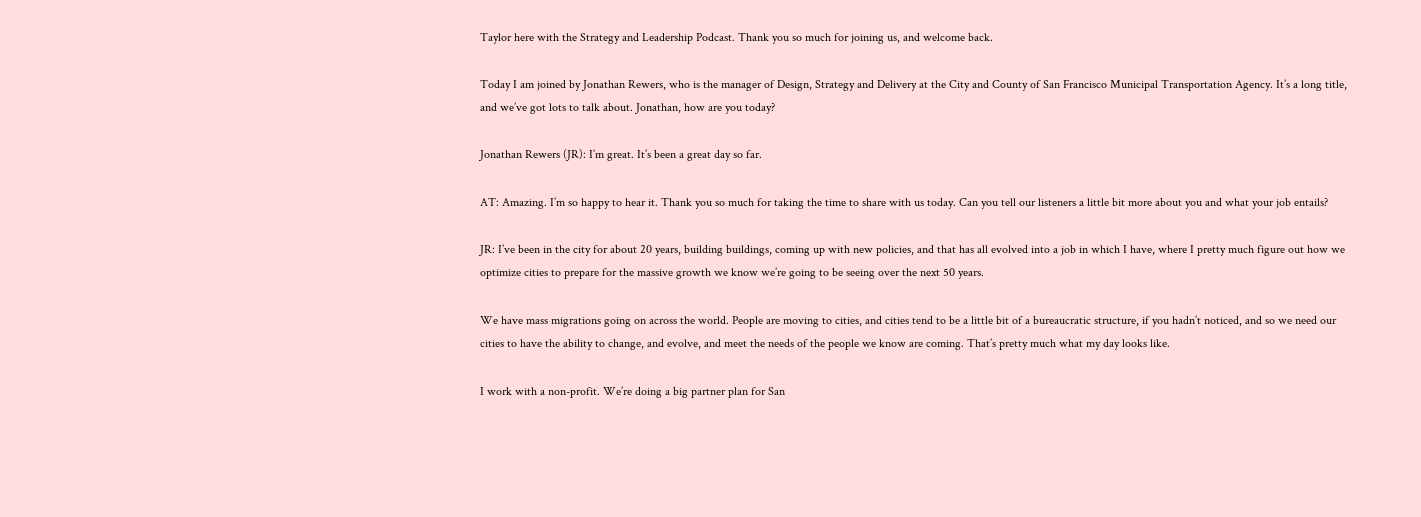Taylor here with the Strategy and Leadership Podcast. Thank you so much for joining us, and welcome back.

Today I am joined by Jonathan Rewers, who is the manager of Design, Strategy and Delivery at the City and County of San Francisco Municipal Transportation Agency. It’s a long title, and we’ve got lots to talk about. Jonathan, how are you today?

Jonathan Rewers (JR): I’m great. It’s been a great day so far.

AT: Amazing. I’m so happy to hear it. Thank you so much for taking the time to share with us today. Can you tell our listeners a little bit more about you and what your job entails?

JR: I’ve been in the city for about 20 years, building buildings, coming up with new policies, and that has all evolved into a job in which I have, where I pretty much figure out how we optimize cities to prepare for the massive growth we know we’re going to be seeing over the next 50 years.

We have mass migrations going on across the world. People are moving to cities, and cities tend to be a little bit of a bureaucratic structure, if you hadn’t noticed, and so we need our cities to have the ability to change, and evolve, and meet the needs of the people we know are coming. That’s pretty much what my day looks like.

I work with a non-profit. We’re doing a big partner plan for San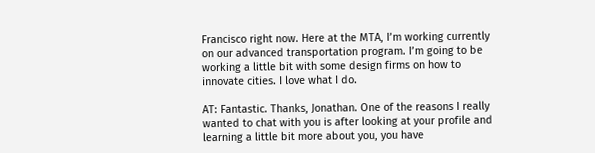Francisco right now. Here at the MTA, I’m working currently on our advanced transportation program. I’m going to be working a little bit with some design firms on how to innovate cities. I love what I do.

AT: Fantastic. Thanks, Jonathan. One of the reasons I really wanted to chat with you is after looking at your profile and learning a little bit more about you, you have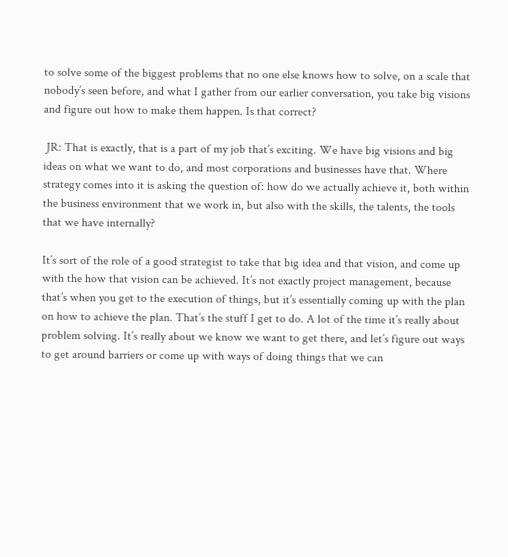to solve some of the biggest problems that no one else knows how to solve, on a scale that nobody’s seen before, and what I gather from our earlier conversation, you take big visions and figure out how to make them happen. Is that correct?

 JR: That is exactly, that is a part of my job that’s exciting. We have big visions and big ideas on what we want to do, and most corporations and businesses have that. Where strategy comes into it is asking the question of: how do we actually achieve it, both within the business environment that we work in, but also with the skills, the talents, the tools that we have internally?

It’s sort of the role of a good strategist to take that big idea and that vision, and come up with the how that vision can be achieved. It’s not exactly project management, because that’s when you get to the execution of things, but it’s essentially coming up with the plan on how to achieve the plan. That’s the stuff I get to do. A lot of the time it’s really about problem solving. It’s really about we know we want to get there, and let’s figure out ways to get around barriers or come up with ways of doing things that we can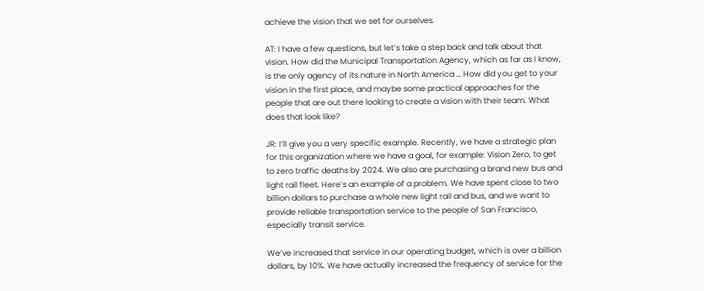achieve the vision that we set for ourselves.

AT: I have a few questions, but let’s take a step back and talk about that vision. How did the Municipal Transportation Agency, which as far as I know, is the only agency of its nature in North America … How did you get to your vision in the first place, and maybe some practical approaches for the people that are out there looking to create a vision with their team. What does that look like?

JR: I’ll give you a very specific example. Recently, we have a strategic plan for this organization where we have a goal, for example: Vision Zero, to get to zero traffic deaths by 2024. We also are purchasing a brand new bus and light rail fleet. Here’s an example of a problem. We have spent close to two billion dollars to purchase a whole new light rail and bus, and we want to provide reliable transportation service to the people of San Francisco, especially transit service.

We’ve increased that service in our operating budget, which is over a billion dollars, by 10%. We have actually increased the frequency of service for the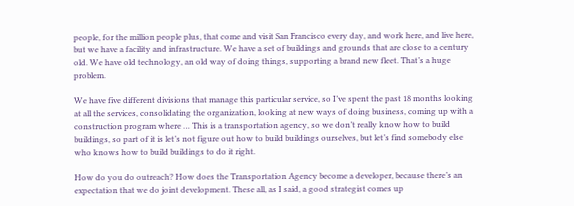people, for the million people plus, that come and visit San Francisco every day, and work here, and live here, but we have a facility and infrastructure. We have a set of buildings and grounds that are close to a century old. We have old technology, an old way of doing things, supporting a brand new fleet. That’s a huge problem.

We have five different divisions that manage this particular service, so I’ve spent the past 18 months looking at all the services, consolidating the organization, looking at new ways of doing business, coming up with a construction program where … This is a transportation agency, so we don’t really know how to build buildings, so part of it is let’s not figure out how to build buildings ourselves, but let’s find somebody else who knows how to build buildings to do it right.

How do you do outreach? How does the Transportation Agency become a developer, because there’s an expectation that we do joint development. These all, as I said, a good strategist comes up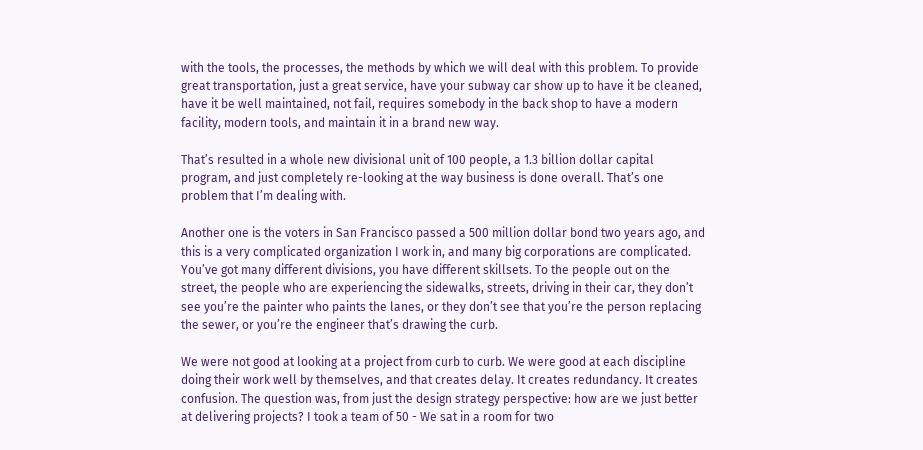with the tools, the processes, the methods by which we will deal with this problem. To provide great transportation, just a great service, have your subway car show up to have it be cleaned, have it be well maintained, not fail, requires somebody in the back shop to have a modern facility, modern tools, and maintain it in a brand new way.

That’s resulted in a whole new divisional unit of 100 people, a 1.3 billion dollar capital program, and just completely re-looking at the way business is done overall. That’s one problem that I’m dealing with.

Another one is the voters in San Francisco passed a 500 million dollar bond two years ago, and this is a very complicated organization I work in, and many big corporations are complicated. You’ve got many different divisions, you have different skillsets. To the people out on the street, the people who are experiencing the sidewalks, streets, driving in their car, they don’t see you’re the painter who paints the lanes, or they don’t see that you’re the person replacing the sewer, or you’re the engineer that’s drawing the curb.

We were not good at looking at a project from curb to curb. We were good at each discipline doing their work well by themselves, and that creates delay. It creates redundancy. It creates confusion. The question was, from just the design strategy perspective: how are we just better at delivering projects? I took a team of 50 - We sat in a room for two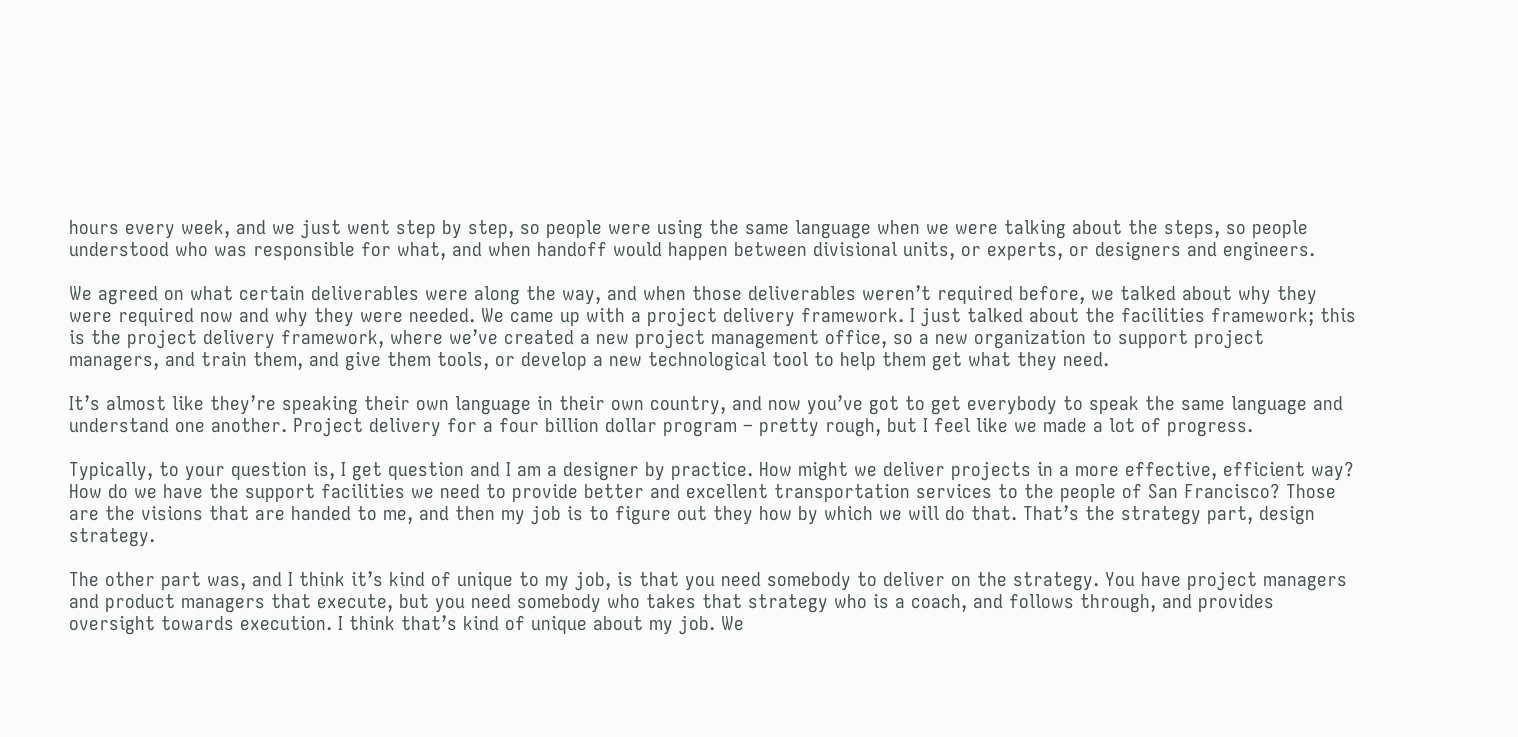hours every week, and we just went step by step, so people were using the same language when we were talking about the steps, so people understood who was responsible for what, and when handoff would happen between divisional units, or experts, or designers and engineers.

We agreed on what certain deliverables were along the way, and when those deliverables weren’t required before, we talked about why they were required now and why they were needed. We came up with a project delivery framework. I just talked about the facilities framework; this is the project delivery framework, where we’ve created a new project management office, so a new organization to support project managers, and train them, and give them tools, or develop a new technological tool to help them get what they need.

It’s almost like they’re speaking their own language in their own country, and now you’ve got to get everybody to speak the same language and understand one another. Project delivery for a four billion dollar program – pretty rough, but I feel like we made a lot of progress.

Typically, to your question is, I get question and I am a designer by practice. How might we deliver projects in a more effective, efficient way? How do we have the support facilities we need to provide better and excellent transportation services to the people of San Francisco? Those are the visions that are handed to me, and then my job is to figure out they how by which we will do that. That’s the strategy part, design strategy.

The other part was, and I think it’s kind of unique to my job, is that you need somebody to deliver on the strategy. You have project managers and product managers that execute, but you need somebody who takes that strategy who is a coach, and follows through, and provides oversight towards execution. I think that’s kind of unique about my job. We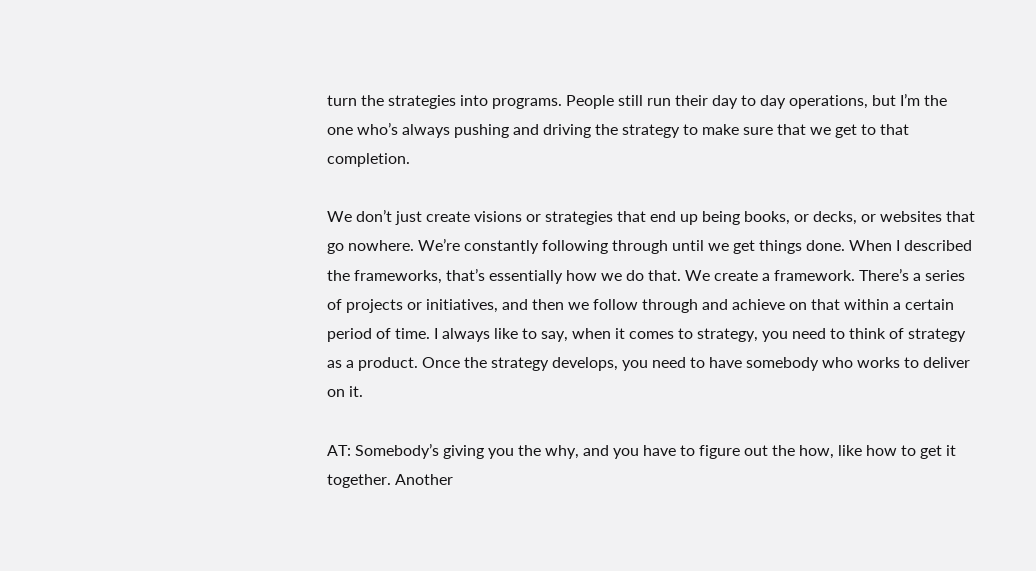turn the strategies into programs. People still run their day to day operations, but I’m the one who’s always pushing and driving the strategy to make sure that we get to that completion.

We don’t just create visions or strategies that end up being books, or decks, or websites that go nowhere. We’re constantly following through until we get things done. When I described the frameworks, that’s essentially how we do that. We create a framework. There’s a series of projects or initiatives, and then we follow through and achieve on that within a certain period of time. I always like to say, when it comes to strategy, you need to think of strategy as a product. Once the strategy develops, you need to have somebody who works to deliver on it.

AT: Somebody’s giving you the why, and you have to figure out the how, like how to get it together. Another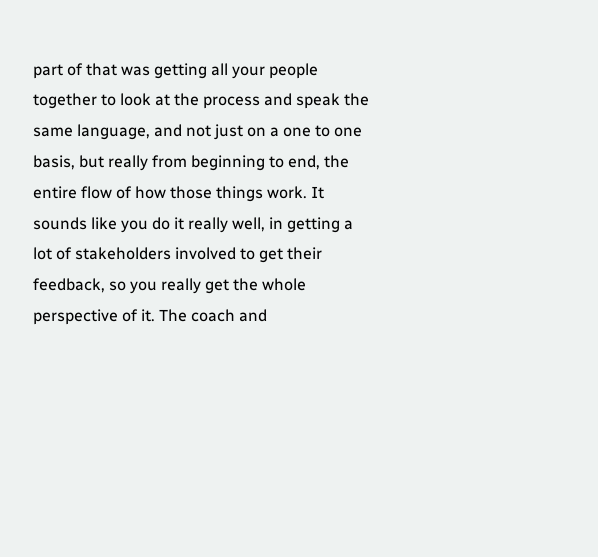part of that was getting all your people together to look at the process and speak the same language, and not just on a one to one basis, but really from beginning to end, the entire flow of how those things work. It sounds like you do it really well, in getting a lot of stakeholders involved to get their feedback, so you really get the whole perspective of it. The coach and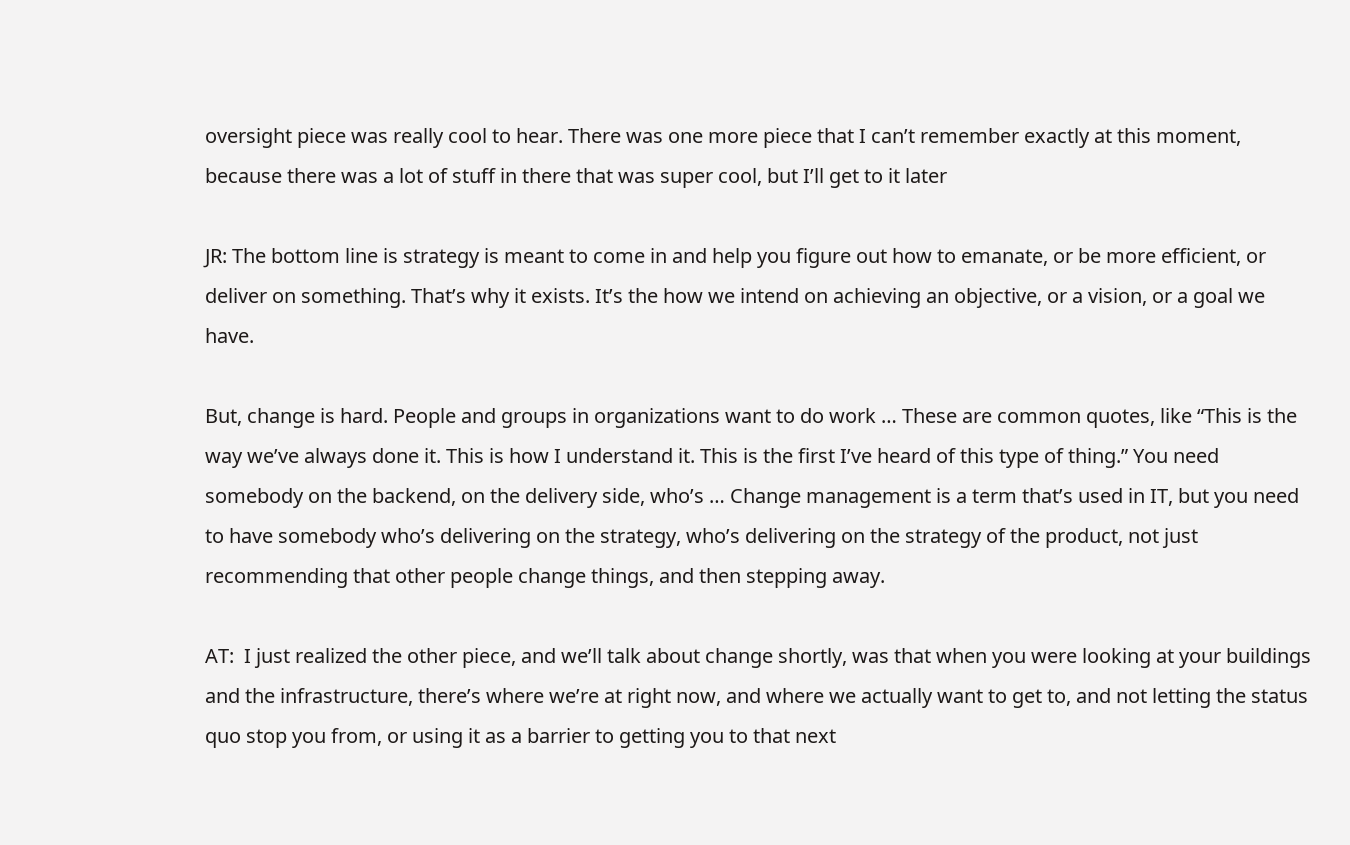oversight piece was really cool to hear. There was one more piece that I can’t remember exactly at this moment, because there was a lot of stuff in there that was super cool, but I’ll get to it later

JR: The bottom line is strategy is meant to come in and help you figure out how to emanate, or be more efficient, or deliver on something. That’s why it exists. It’s the how we intend on achieving an objective, or a vision, or a goal we have.

But, change is hard. People and groups in organizations want to do work … These are common quotes, like “This is the way we’ve always done it. This is how I understand it. This is the first I’ve heard of this type of thing.” You need somebody on the backend, on the delivery side, who’s … Change management is a term that’s used in IT, but you need to have somebody who’s delivering on the strategy, who’s delivering on the strategy of the product, not just recommending that other people change things, and then stepping away.

AT:  I just realized the other piece, and we’ll talk about change shortly, was that when you were looking at your buildings and the infrastructure, there’s where we’re at right now, and where we actually want to get to, and not letting the status quo stop you from, or using it as a barrier to getting you to that next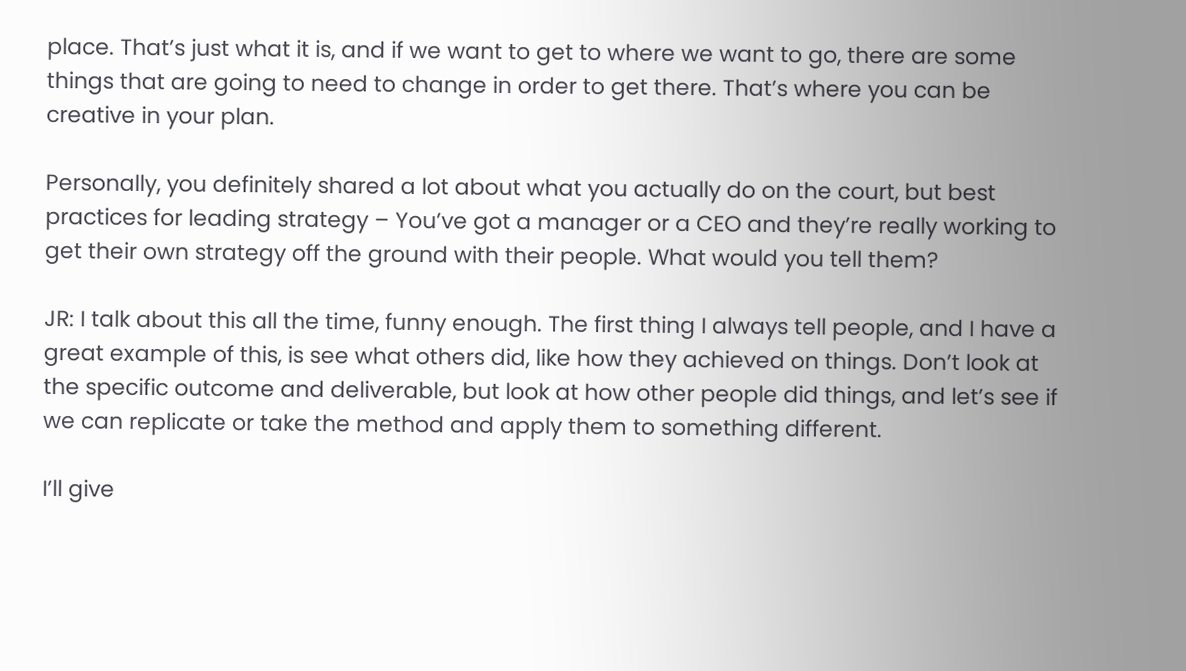place. That’s just what it is, and if we want to get to where we want to go, there are some things that are going to need to change in order to get there. That’s where you can be creative in your plan.

Personally, you definitely shared a lot about what you actually do on the court, but best practices for leading strategy – You’ve got a manager or a CEO and they’re really working to get their own strategy off the ground with their people. What would you tell them?

JR: I talk about this all the time, funny enough. The first thing I always tell people, and I have a great example of this, is see what others did, like how they achieved on things. Don’t look at the specific outcome and deliverable, but look at how other people did things, and let’s see if we can replicate or take the method and apply them to something different.

I’ll give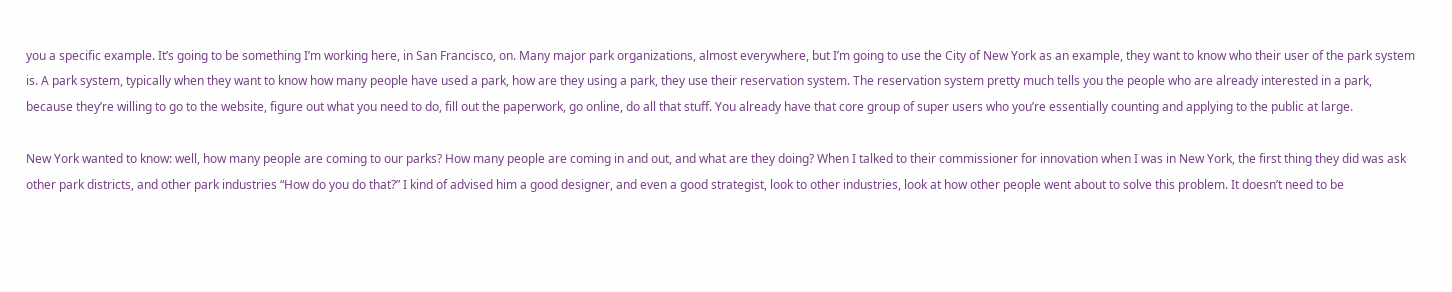you a specific example. It’s going to be something I’m working here, in San Francisco, on. Many major park organizations, almost everywhere, but I’m going to use the City of New York as an example, they want to know who their user of the park system is. A park system, typically when they want to know how many people have used a park, how are they using a park, they use their reservation system. The reservation system pretty much tells you the people who are already interested in a park, because they’re willing to go to the website, figure out what you need to do, fill out the paperwork, go online, do all that stuff. You already have that core group of super users who you’re essentially counting and applying to the public at large.

New York wanted to know: well, how many people are coming to our parks? How many people are coming in and out, and what are they doing? When I talked to their commissioner for innovation when I was in New York, the first thing they did was ask other park districts, and other park industries “How do you do that?” I kind of advised him a good designer, and even a good strategist, look to other industries, look at how other people went about to solve this problem. It doesn’t need to be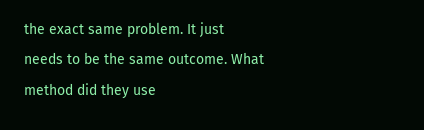the exact same problem. It just needs to be the same outcome. What method did they use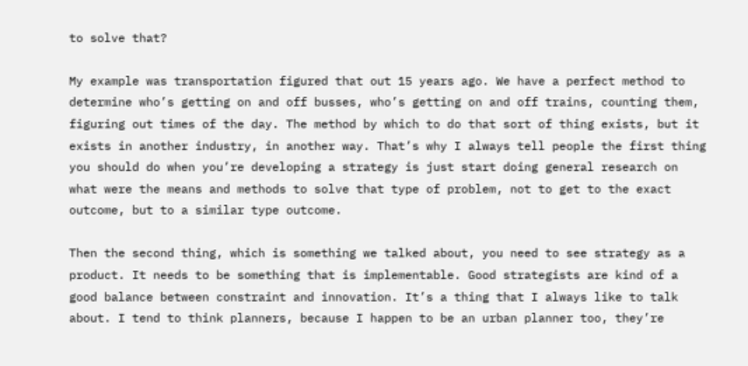to solve that?

My example was transportation figured that out 15 years ago. We have a perfect method to determine who’s getting on and off busses, who’s getting on and off trains, counting them, figuring out times of the day. The method by which to do that sort of thing exists, but it exists in another industry, in another way. That’s why I always tell people the first thing you should do when you’re developing a strategy is just start doing general research on what were the means and methods to solve that type of problem, not to get to the exact outcome, but to a similar type outcome.

Then the second thing, which is something we talked about, you need to see strategy as a product. It needs to be something that is implementable. Good strategists are kind of a good balance between constraint and innovation. It’s a thing that I always like to talk about. I tend to think planners, because I happen to be an urban planner too, they’re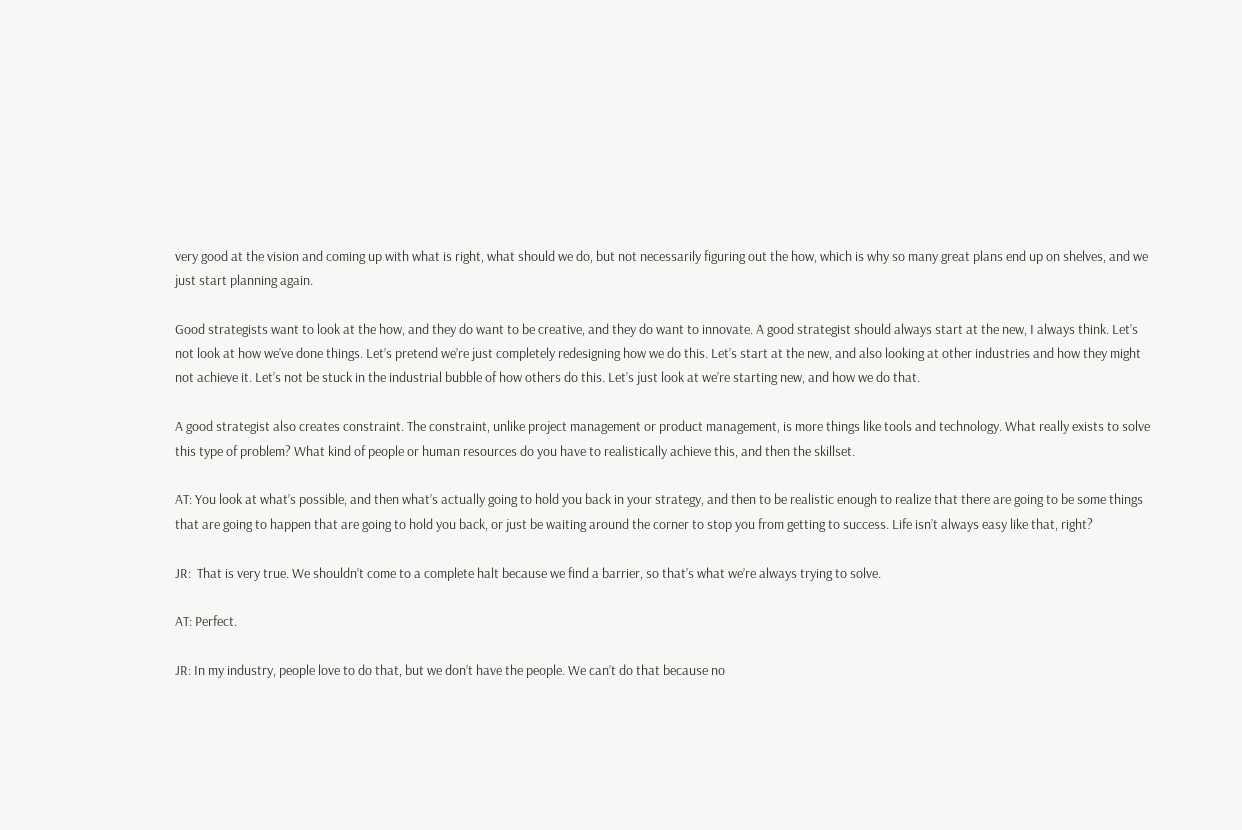very good at the vision and coming up with what is right, what should we do, but not necessarily figuring out the how, which is why so many great plans end up on shelves, and we just start planning again.

Good strategists want to look at the how, and they do want to be creative, and they do want to innovate. A good strategist should always start at the new, I always think. Let’s not look at how we’ve done things. Let’s pretend we’re just completely redesigning how we do this. Let’s start at the new, and also looking at other industries and how they might not achieve it. Let’s not be stuck in the industrial bubble of how others do this. Let’s just look at we’re starting new, and how we do that.

A good strategist also creates constraint. The constraint, unlike project management or product management, is more things like tools and technology. What really exists to solve this type of problem? What kind of people or human resources do you have to realistically achieve this, and then the skillset.

AT: You look at what’s possible, and then what’s actually going to hold you back in your strategy, and then to be realistic enough to realize that there are going to be some things that are going to happen that are going to hold you back, or just be waiting around the corner to stop you from getting to success. Life isn’t always easy like that, right?

JR:  That is very true. We shouldn’t come to a complete halt because we find a barrier, so that’s what we’re always trying to solve.

AT: Perfect.

JR: In my industry, people love to do that, but we don’t have the people. We can’t do that because no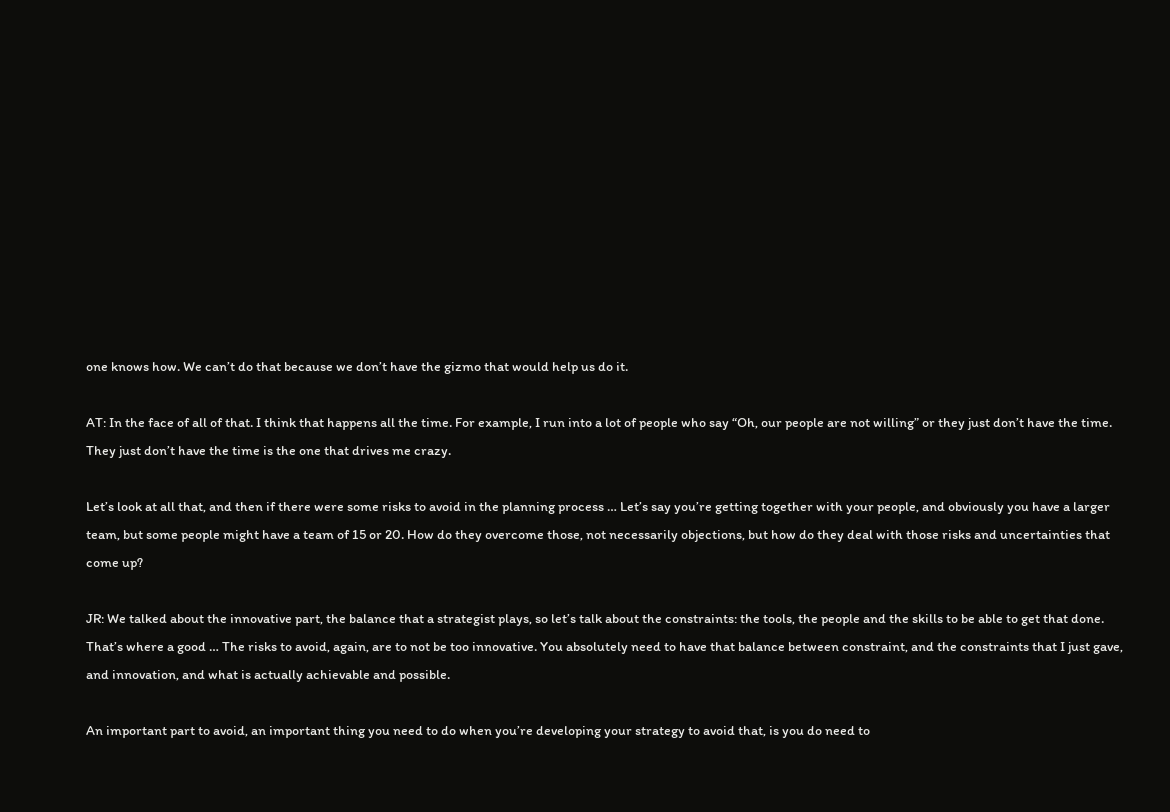one knows how. We can’t do that because we don’t have the gizmo that would help us do it.

AT: In the face of all of that. I think that happens all the time. For example, I run into a lot of people who say “Oh, our people are not willing” or they just don’t have the time. They just don’t have the time is the one that drives me crazy.

Let’s look at all that, and then if there were some risks to avoid in the planning process … Let’s say you’re getting together with your people, and obviously you have a larger team, but some people might have a team of 15 or 20. How do they overcome those, not necessarily objections, but how do they deal with those risks and uncertainties that come up?

JR: We talked about the innovative part, the balance that a strategist plays, so let’s talk about the constraints: the tools, the people and the skills to be able to get that done. That’s where a good … The risks to avoid, again, are to not be too innovative. You absolutely need to have that balance between constraint, and the constraints that I just gave, and innovation, and what is actually achievable and possible.

An important part to avoid, an important thing you need to do when you’re developing your strategy to avoid that, is you do need to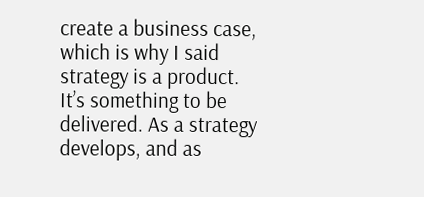create a business case, which is why I said strategy is a product. It’s something to be delivered. As a strategy develops, and as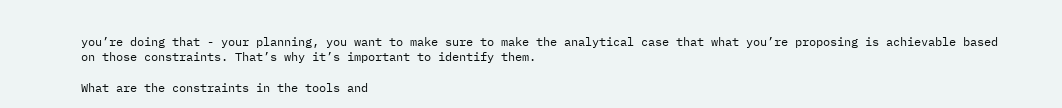you’re doing that - your planning, you want to make sure to make the analytical case that what you’re proposing is achievable based on those constraints. That’s why it’s important to identify them.

What are the constraints in the tools and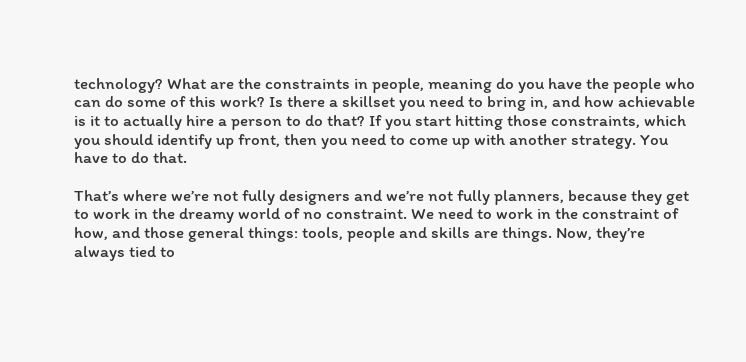technology? What are the constraints in people, meaning do you have the people who can do some of this work? Is there a skillset you need to bring in, and how achievable is it to actually hire a person to do that? If you start hitting those constraints, which you should identify up front, then you need to come up with another strategy. You have to do that.

That’s where we’re not fully designers and we’re not fully planners, because they get to work in the dreamy world of no constraint. We need to work in the constraint of how, and those general things: tools, people and skills are things. Now, they’re always tied to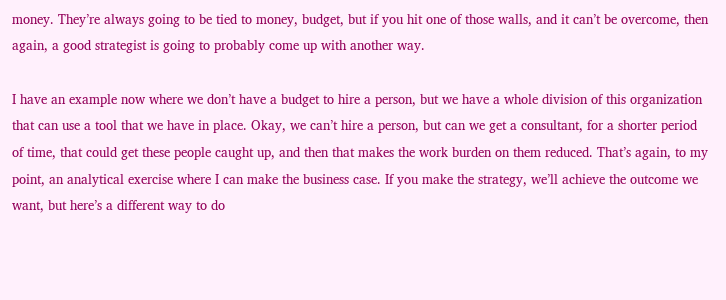money. They’re always going to be tied to money, budget, but if you hit one of those walls, and it can’t be overcome, then again, a good strategist is going to probably come up with another way.

I have an example now where we don’t have a budget to hire a person, but we have a whole division of this organization that can use a tool that we have in place. Okay, we can’t hire a person, but can we get a consultant, for a shorter period of time, that could get these people caught up, and then that makes the work burden on them reduced. That’s again, to my point, an analytical exercise where I can make the business case. If you make the strategy, we’ll achieve the outcome we want, but here’s a different way to do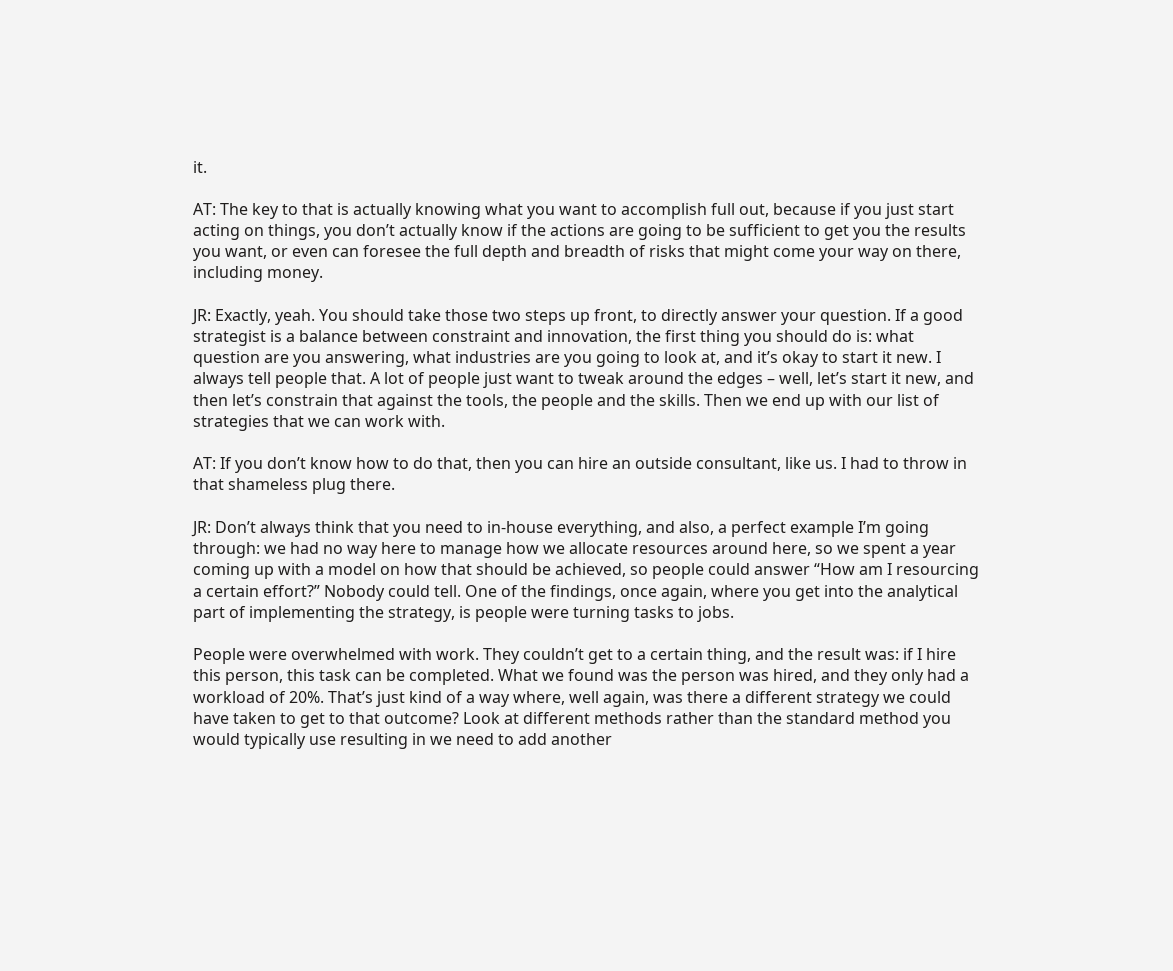it.

AT: The key to that is actually knowing what you want to accomplish full out, because if you just start acting on things, you don’t actually know if the actions are going to be sufficient to get you the results you want, or even can foresee the full depth and breadth of risks that might come your way on there, including money.

JR: Exactly, yeah. You should take those two steps up front, to directly answer your question. If a good strategist is a balance between constraint and innovation, the first thing you should do is: what question are you answering, what industries are you going to look at, and it’s okay to start it new. I always tell people that. A lot of people just want to tweak around the edges – well, let’s start it new, and then let’s constrain that against the tools, the people and the skills. Then we end up with our list of strategies that we can work with.

AT: If you don’t know how to do that, then you can hire an outside consultant, like us. I had to throw in that shameless plug there.

JR: Don’t always think that you need to in-house everything, and also, a perfect example I’m going through: we had no way here to manage how we allocate resources around here, so we spent a year coming up with a model on how that should be achieved, so people could answer “How am I resourcing a certain effort?” Nobody could tell. One of the findings, once again, where you get into the analytical part of implementing the strategy, is people were turning tasks to jobs.

People were overwhelmed with work. They couldn’t get to a certain thing, and the result was: if I hire this person, this task can be completed. What we found was the person was hired, and they only had a workload of 20%. That’s just kind of a way where, well again, was there a different strategy we could have taken to get to that outcome? Look at different methods rather than the standard method you would typically use resulting in we need to add another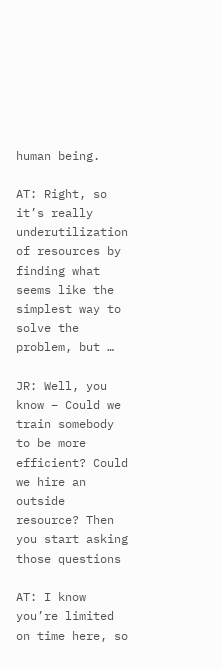human being.

AT: Right, so it’s really underutilization of resources by finding what seems like the simplest way to solve the problem, but …

JR: Well, you know – Could we train somebody to be more efficient? Could we hire an outside resource? Then you start asking those questions

AT: I know you’re limited on time here, so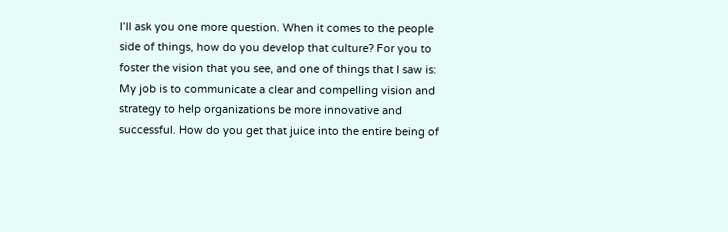I’ll ask you one more question. When it comes to the people side of things, how do you develop that culture? For you to foster the vision that you see, and one of things that I saw is: My job is to communicate a clear and compelling vision and strategy to help organizations be more innovative and successful. How do you get that juice into the entire being of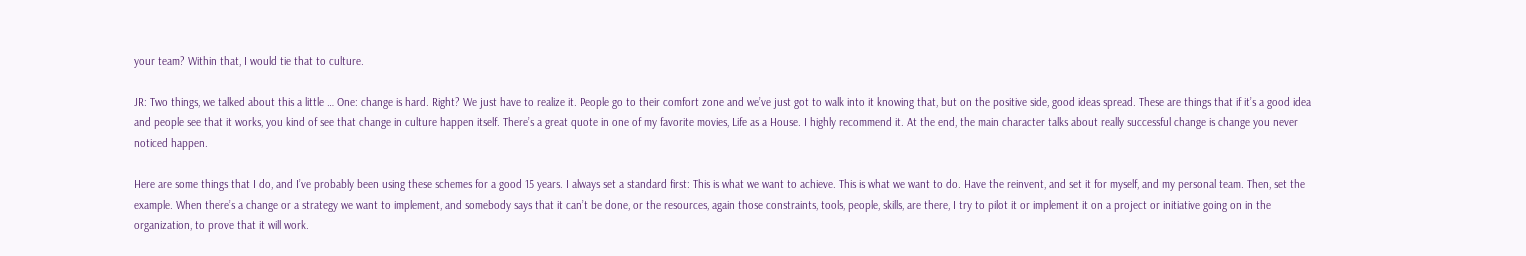your team? Within that, I would tie that to culture.

JR: Two things, we talked about this a little … One: change is hard. Right? We just have to realize it. People go to their comfort zone and we’ve just got to walk into it knowing that, but on the positive side, good ideas spread. These are things that if it’s a good idea and people see that it works, you kind of see that change in culture happen itself. There’s a great quote in one of my favorite movies, Life as a House. I highly recommend it. At the end, the main character talks about really successful change is change you never noticed happen.

Here are some things that I do, and I’ve probably been using these schemes for a good 15 years. I always set a standard first: This is what we want to achieve. This is what we want to do. Have the reinvent, and set it for myself, and my personal team. Then, set the example. When there’s a change or a strategy we want to implement, and somebody says that it can’t be done, or the resources, again those constraints, tools, people, skills, are there, I try to pilot it or implement it on a project or initiative going on in the organization, to prove that it will work.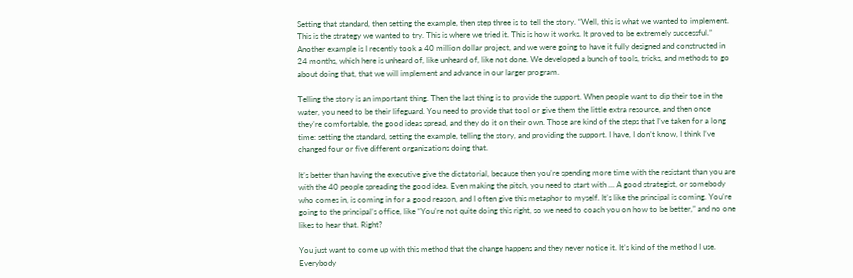Setting that standard, then setting the example, then step three is to tell the story. “Well, this is what we wanted to implement. This is the strategy we wanted to try. This is where we tried it. This is how it works. It proved to be extremely successful.” Another example is I recently took a 40 million dollar project, and we were going to have it fully designed and constructed in 24 months, which here is unheard of, like unheard of, like not done. We developed a bunch of tools, tricks, and methods to go about doing that, that we will implement and advance in our larger program.

Telling the story is an important thing. Then the last thing is to provide the support. When people want to dip their toe in the water, you need to be their lifeguard. You need to provide that tool or give them the little extra resource, and then once they’re comfortable, the good ideas spread, and they do it on their own. Those are kind of the steps that I’ve taken for a long time: setting the standard, setting the example, telling the story, and providing the support. I have, I don’t know, I think I’ve changed four or five different organizations doing that.

It’s better than having the executive give the dictatorial, because then you’re spending more time with the resistant than you are with the 40 people spreading the good idea. Even making the pitch, you need to start with … A good strategist, or somebody who comes in, is coming in for a good reason, and I often give this metaphor to myself. It’s like the principal is coming. You’re going to the principal’s office, like “You’re not quite doing this right, so we need to coach you on how to be better,” and no one likes to hear that. Right?

You just want to come up with this method that the change happens and they never notice it. It’s kind of the method I use. Everybody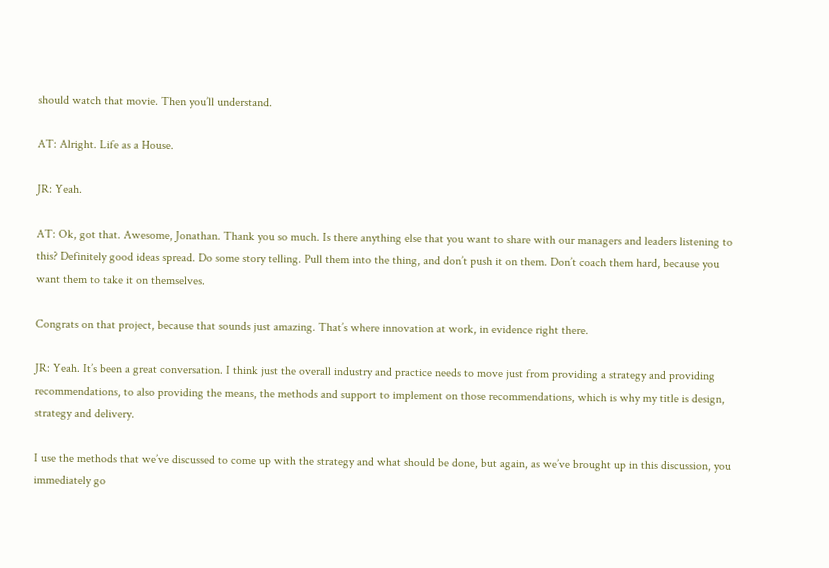should watch that movie. Then you’ll understand.

AT: Alright. Life as a House.

JR: Yeah.

AT: Ok, got that. Awesome, Jonathan. Thank you so much. Is there anything else that you want to share with our managers and leaders listening to this? Definitely good ideas spread. Do some story telling. Pull them into the thing, and don’t push it on them. Don’t coach them hard, because you want them to take it on themselves.

Congrats on that project, because that sounds just amazing. That’s where innovation at work, in evidence right there.

JR: Yeah. It’s been a great conversation. I think just the overall industry and practice needs to move just from providing a strategy and providing recommendations, to also providing the means, the methods and support to implement on those recommendations, which is why my title is design, strategy and delivery.

I use the methods that we’ve discussed to come up with the strategy and what should be done, but again, as we’ve brought up in this discussion, you immediately go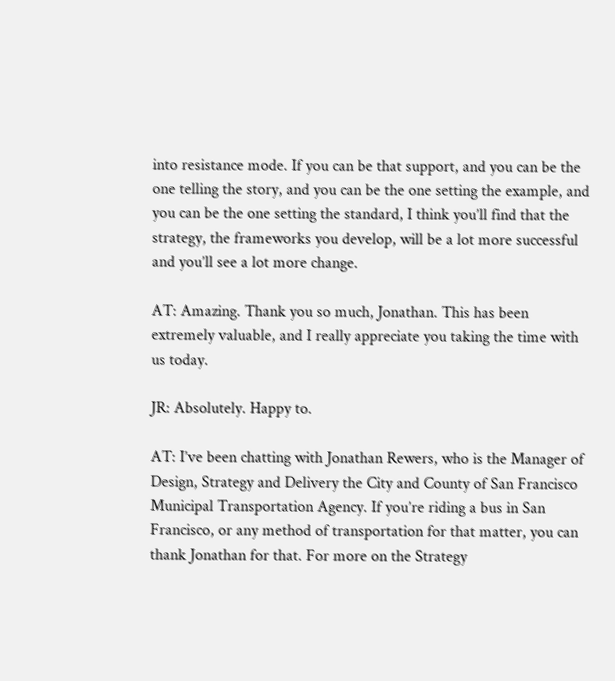into resistance mode. If you can be that support, and you can be the one telling the story, and you can be the one setting the example, and you can be the one setting the standard, I think you’ll find that the strategy, the frameworks you develop, will be a lot more successful and you’ll see a lot more change.

AT: Amazing. Thank you so much, Jonathan. This has been extremely valuable, and I really appreciate you taking the time with us today.

JR: Absolutely. Happy to.

AT: I’ve been chatting with Jonathan Rewers, who is the Manager of Design, Strategy and Delivery the City and County of San Francisco Municipal Transportation Agency. If you’re riding a bus in San Francisco, or any method of transportation for that matter, you can thank Jonathan for that. For more on the Strategy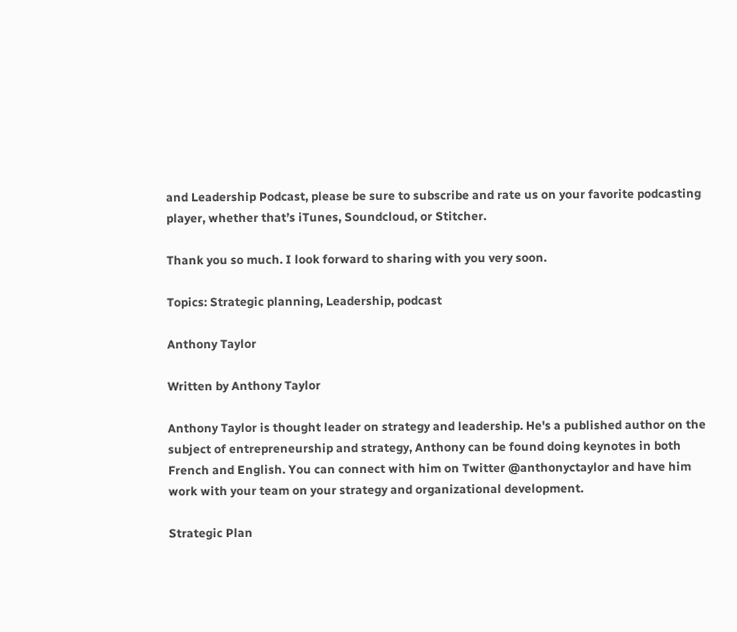and Leadership Podcast, please be sure to subscribe and rate us on your favorite podcasting player, whether that’s iTunes, Soundcloud, or Stitcher.

Thank you so much. I look forward to sharing with you very soon.

Topics: Strategic planning, Leadership, podcast

Anthony Taylor

Written by Anthony Taylor

Anthony Taylor is thought leader on strategy and leadership. He's a published author on the subject of entrepreneurship and strategy, Anthony can be found doing keynotes in both French and English. You can connect with him on Twitter @anthonyctaylor and have him work with your team on your strategy and organizational development.

Strategic Plan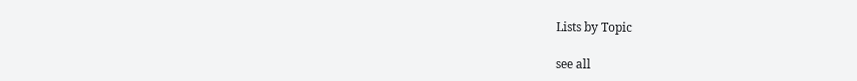Lists by Topic

see all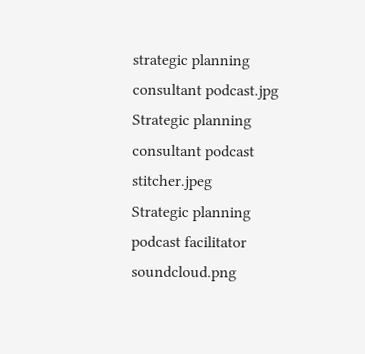strategic planning consultant podcast.jpg
Strategic planning consultant podcast stitcher.jpeg
Strategic planning podcast facilitator soundcloud.png